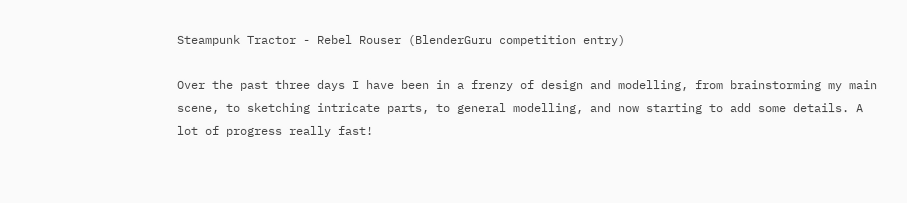Steampunk Tractor - Rebel Rouser (BlenderGuru competition entry)

Over the past three days I have been in a frenzy of design and modelling, from brainstorming my main scene, to sketching intricate parts, to general modelling, and now starting to add some details. A lot of progress really fast!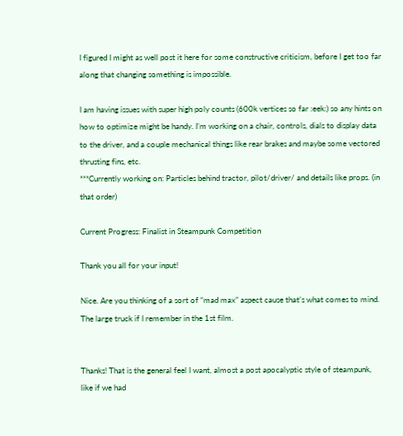I figured I might as well post it here for some constructive criticism, before I get too far along that changing something is impossible.

I am having issues with super high poly counts (600k vertices so far :eek:) so any hints on how to optimize might be handy. I’m working on a chair, controls, dials to display data to the driver, and a couple mechanical things like rear brakes and maybe some vectored thrusting fins, etc.
***Currently working on: Particles behind tractor, pilot/driver/ and details like props. (in that order)

Current Progress: Finalist in Steampunk Competition

Thank you all for your input!

Nice. Are you thinking of a sort of “mad max” aspect cause that’s what comes to mind. The large truck if I remember in the 1st film.


Thanks! That is the general feel I want, almost a post apocalyptic style of steampunk, like if we had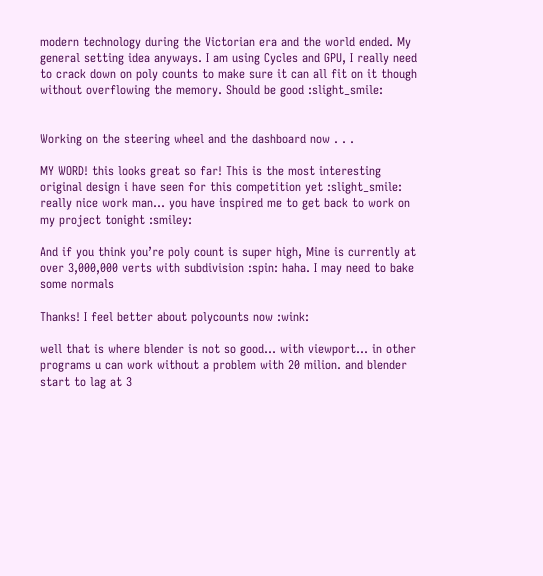modern technology during the Victorian era and the world ended. My general setting idea anyways. I am using Cycles and GPU, I really need to crack down on poly counts to make sure it can all fit on it though without overflowing the memory. Should be good :slight_smile:


Working on the steering wheel and the dashboard now . . .

MY WORD! this looks great so far! This is the most interesting original design i have seen for this competition yet :slight_smile: really nice work man… you have inspired me to get back to work on my project tonight :smiley:

And if you think you’re poly count is super high, Mine is currently at over 3,000,000 verts with subdivision :spin: haha. I may need to bake some normals

Thanks! I feel better about polycounts now :wink:

well that is where blender is not so good… with viewport… in other programs u can work without a problem with 20 milion. and blender start to lag at 3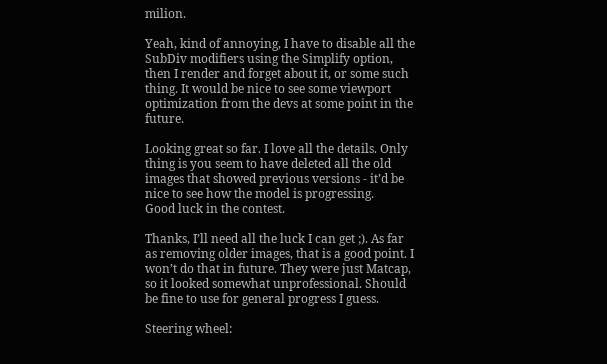milion.

Yeah, kind of annoying, I have to disable all the SubDiv modifiers using the Simplify option, then I render and forget about it, or some such thing. It would be nice to see some viewport optimization from the devs at some point in the future.

Looking great so far. I love all the details. Only thing is you seem to have deleted all the old images that showed previous versions - it’d be nice to see how the model is progressing.
Good luck in the contest.

Thanks, I’ll need all the luck I can get ;). As far as removing older images, that is a good point. I won’t do that in future. They were just Matcap, so it looked somewhat unprofessional. Should be fine to use for general progress I guess.

Steering wheel: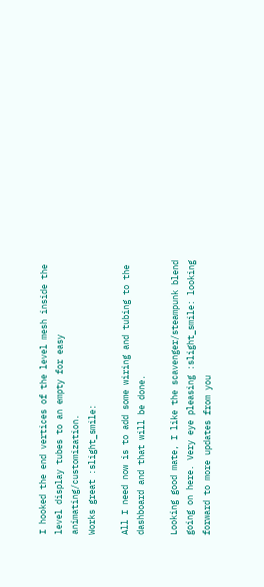I hooked the end vertices of the level mesh inside the level display tubes to an empty for easy animating/customization.
Works great :slight_smile:

All I need now is to add some wiring and tubing to the dashboard and that will be done.

Looking good mate, I like the scavenger/steampunk blend going on here. Very eye pleasing :slight_smile: looking forward to more updates from you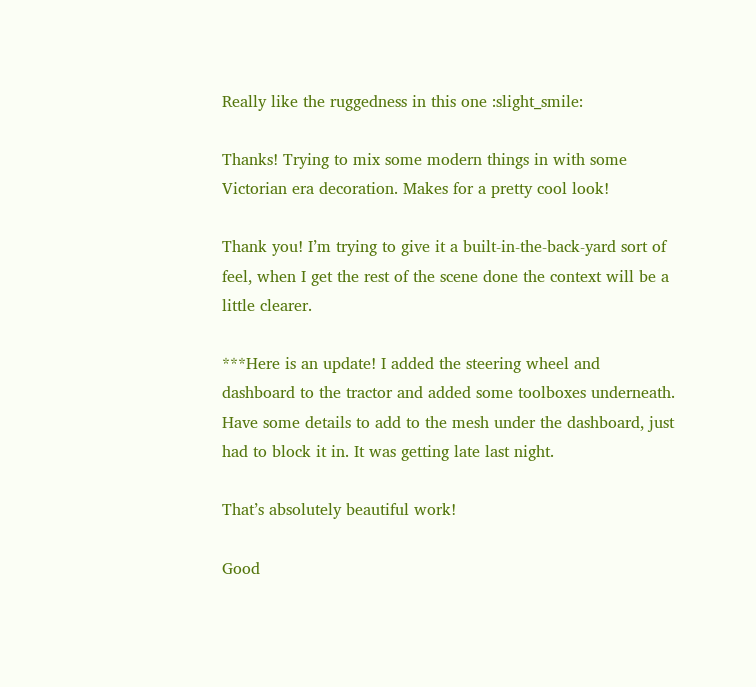Really like the ruggedness in this one :slight_smile:

Thanks! Trying to mix some modern things in with some Victorian era decoration. Makes for a pretty cool look!

Thank you! I’m trying to give it a built-in-the-back-yard sort of feel, when I get the rest of the scene done the context will be a little clearer.

***Here is an update! I added the steering wheel and dashboard to the tractor and added some toolboxes underneath. Have some details to add to the mesh under the dashboard, just had to block it in. It was getting late last night.

That’s absolutely beautiful work!

Good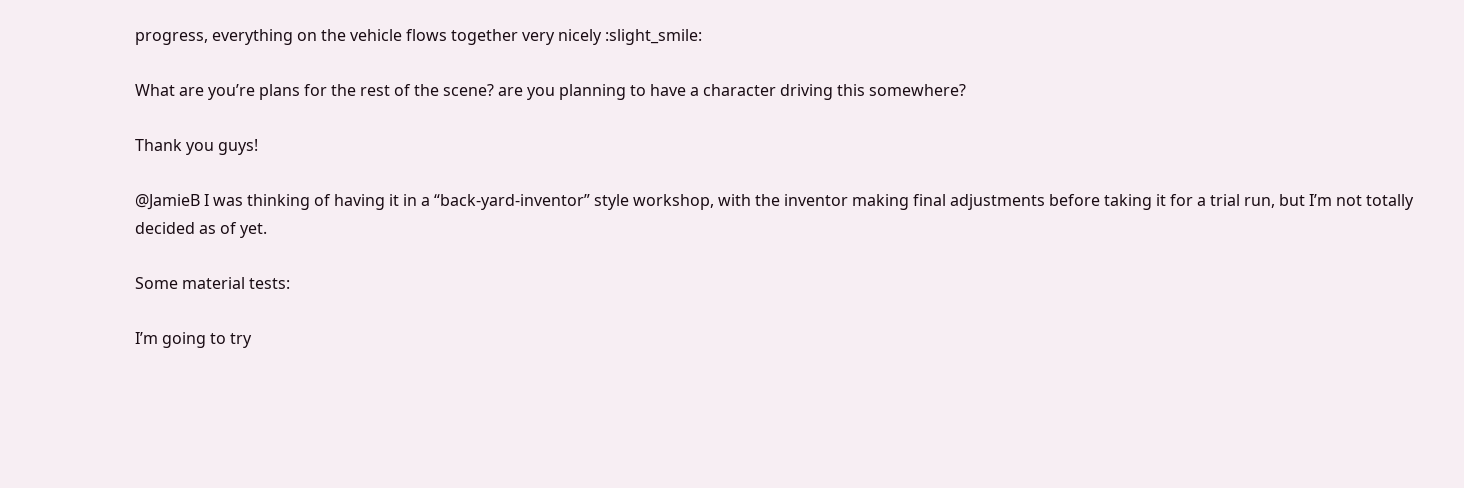progress, everything on the vehicle flows together very nicely :slight_smile:

What are you’re plans for the rest of the scene? are you planning to have a character driving this somewhere?

Thank you guys!

@JamieB I was thinking of having it in a “back-yard-inventor” style workshop, with the inventor making final adjustments before taking it for a trial run, but I’m not totally decided as of yet.

Some material tests:

I’m going to try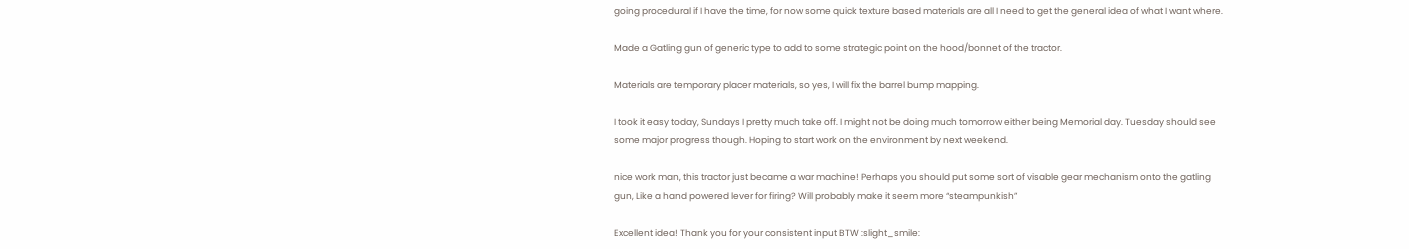going procedural if I have the time, for now some quick texture based materials are all I need to get the general idea of what I want where.

Made a Gatling gun of generic type to add to some strategic point on the hood/bonnet of the tractor.

Materials are temporary placer materials, so yes, I will fix the barrel bump mapping.

I took it easy today, Sundays I pretty much take off. I might not be doing much tomorrow either being Memorial day. Tuesday should see some major progress though. Hoping to start work on the environment by next weekend.

nice work man, this tractor just became a war machine! Perhaps you should put some sort of visable gear mechanism onto the gatling gun, Like a hand powered lever for firing? Will probably make it seem more “steampunkish”

Excellent idea! Thank you for your consistent input BTW :slight_smile: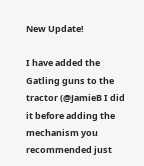New Update!

I have added the Gatling guns to the tractor (@JamieB I did it before adding the mechanism you recommended just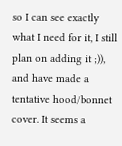so I can see exactly what I need for it, I still plan on adding it ;)), and have made a tentative hood/bonnet cover. It seems a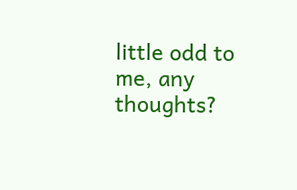little odd to me, any thoughts?